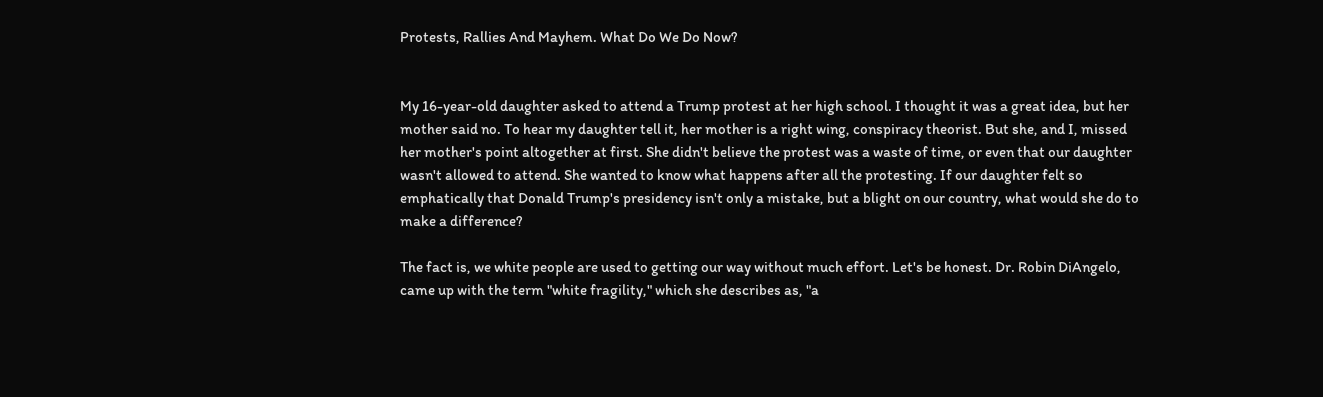Protests, Rallies And Mayhem. What Do We Do Now?


My 16-year-old daughter asked to attend a Trump protest at her high school. I thought it was a great idea, but her mother said no. To hear my daughter tell it, her mother is a right wing, conspiracy theorist. But she, and I, missed her mother's point altogether at first. She didn't believe the protest was a waste of time, or even that our daughter wasn't allowed to attend. She wanted to know what happens after all the protesting. If our daughter felt so emphatically that Donald Trump's presidency isn't only a mistake, but a blight on our country, what would she do to make a difference?

The fact is, we white people are used to getting our way without much effort. Let's be honest. Dr. Robin DiAngelo, came up with the term "white fragility," which she describes as, "a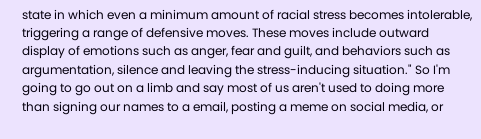state in which even a minimum amount of racial stress becomes intolerable, triggering a range of defensive moves. These moves include outward display of emotions such as anger, fear and guilt, and behaviors such as argumentation, silence and leaving the stress-inducing situation." So I'm going to go out on a limb and say most of us aren't used to doing more than signing our names to a email, posting a meme on social media, or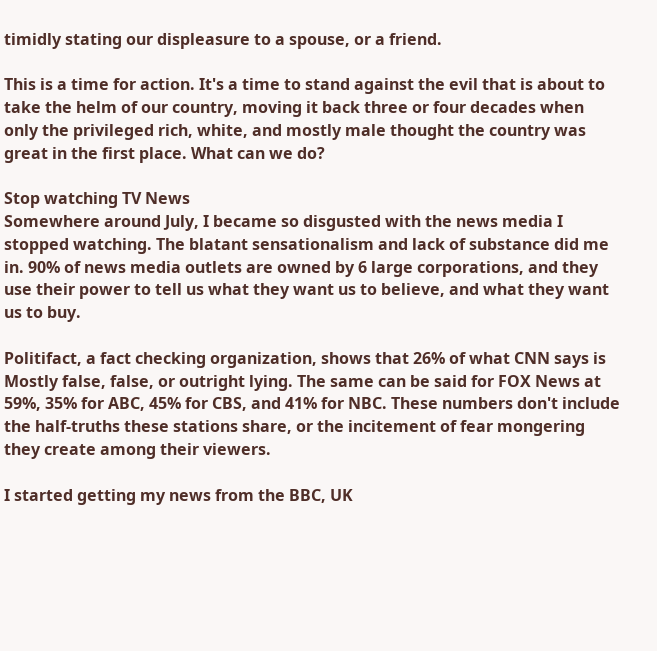timidly stating our displeasure to a spouse, or a friend.

This is a time for action. It's a time to stand against the evil that is about to take the helm of our country, moving it back three or four decades when only the privileged rich, white, and mostly male thought the country was great in the first place. What can we do?

Stop watching TV News
Somewhere around July, I became so disgusted with the news media I stopped watching. The blatant sensationalism and lack of substance did me in. 90% of news media outlets are owned by 6 large corporations, and they use their power to tell us what they want us to believe, and what they want us to buy.

Politifact, a fact checking organization, shows that 26% of what CNN says is Mostly false, false, or outright lying. The same can be said for FOX News at 59%, 35% for ABC, 45% for CBS, and 41% for NBC. These numbers don't include the half-truths these stations share, or the incitement of fear mongering they create among their viewers.

I started getting my news from the BBC, UK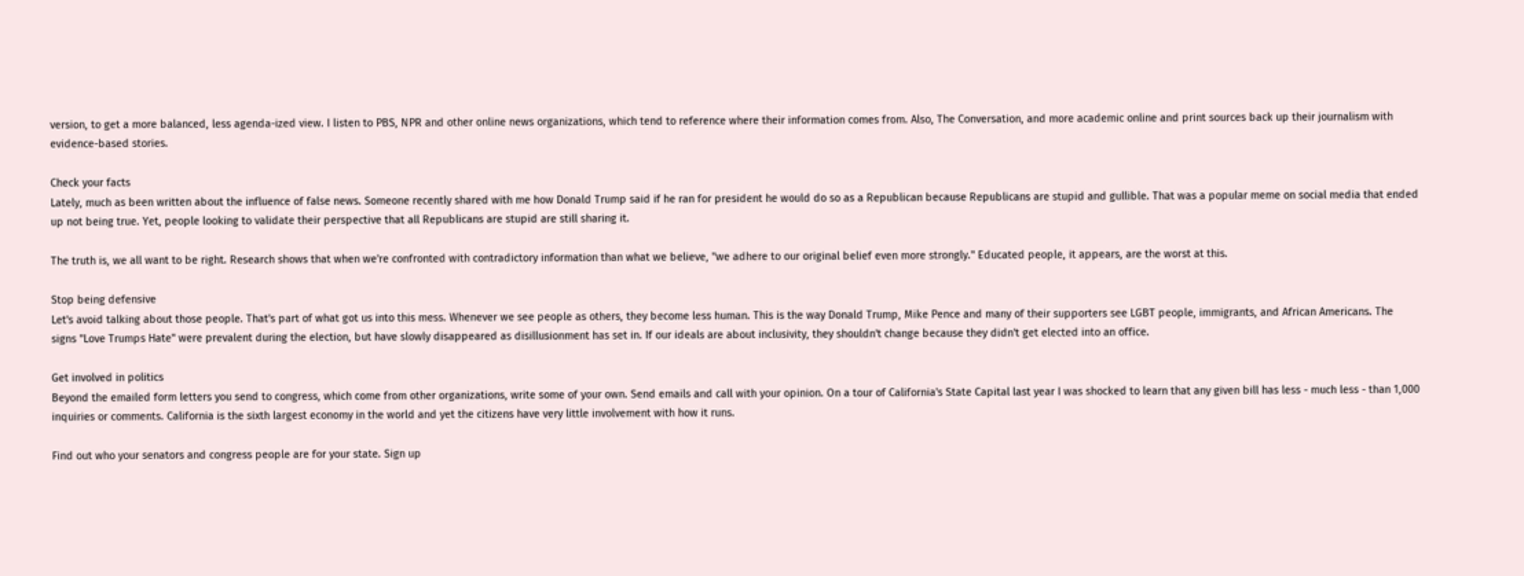version, to get a more balanced, less agenda-ized view. I listen to PBS, NPR and other online news organizations, which tend to reference where their information comes from. Also, The Conversation, and more academic online and print sources back up their journalism with evidence-based stories.

Check your facts
Lately, much as been written about the influence of false news. Someone recently shared with me how Donald Trump said if he ran for president he would do so as a Republican because Republicans are stupid and gullible. That was a popular meme on social media that ended up not being true. Yet, people looking to validate their perspective that all Republicans are stupid are still sharing it.

The truth is, we all want to be right. Research shows that when we're confronted with contradictory information than what we believe, "we adhere to our original belief even more strongly." Educated people, it appears, are the worst at this.

Stop being defensive
Let's avoid talking about those people. That's part of what got us into this mess. Whenever we see people as others, they become less human. This is the way Donald Trump, Mike Pence and many of their supporters see LGBT people, immigrants, and African Americans. The signs "Love Trumps Hate" were prevalent during the election, but have slowly disappeared as disillusionment has set in. If our ideals are about inclusivity, they shouldn't change because they didn't get elected into an office.

Get involved in politics
Beyond the emailed form letters you send to congress, which come from other organizations, write some of your own. Send emails and call with your opinion. On a tour of California's State Capital last year I was shocked to learn that any given bill has less - much less - than 1,000 inquiries or comments. California is the sixth largest economy in the world and yet the citizens have very little involvement with how it runs.

Find out who your senators and congress people are for your state. Sign up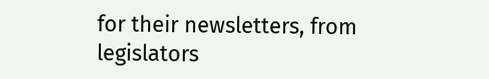for their newsletters, from legislators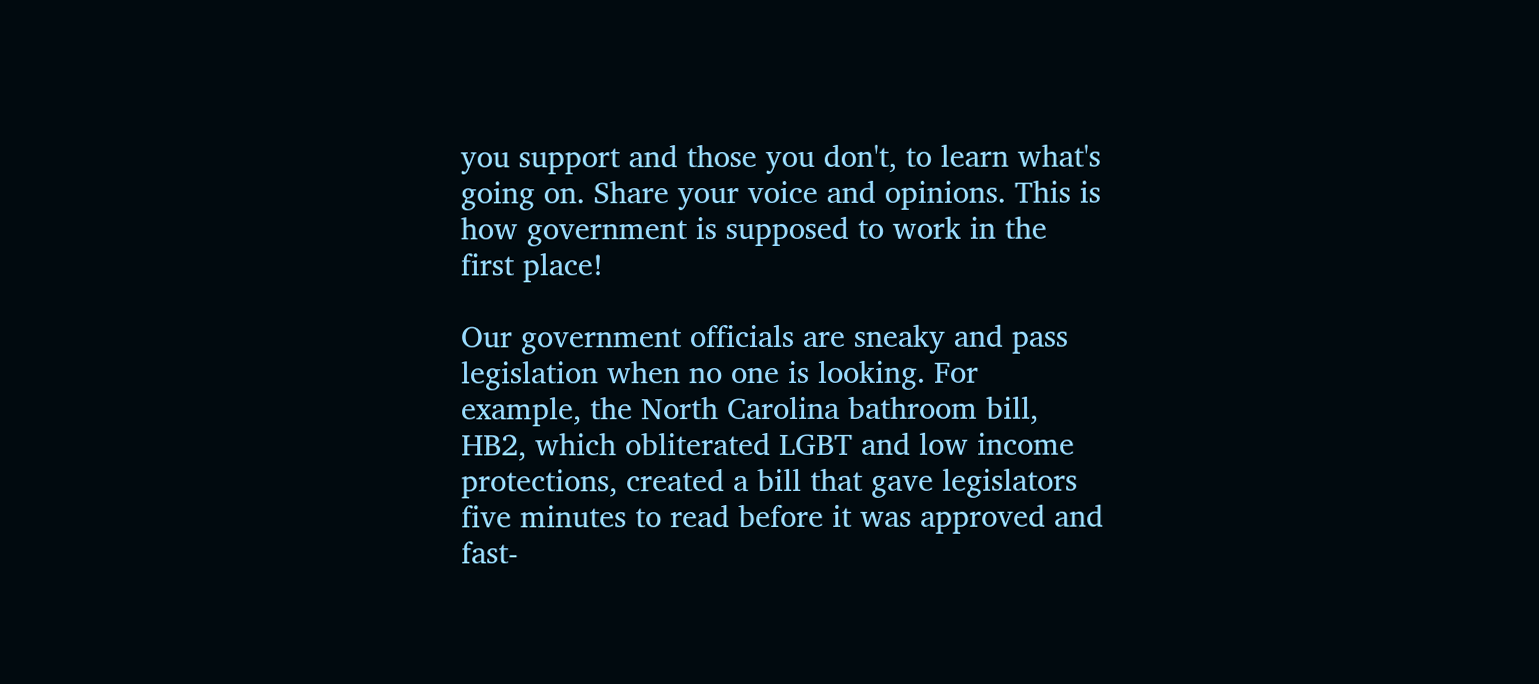you support and those you don't, to learn what's going on. Share your voice and opinions. This is how government is supposed to work in the first place!

Our government officials are sneaky and pass legislation when no one is looking. For example, the North Carolina bathroom bill, HB2, which obliterated LGBT and low income protections, created a bill that gave legislators five minutes to read before it was approved and fast-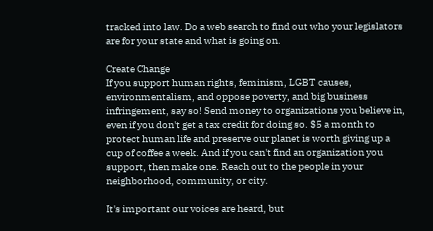tracked into law. Do a web search to find out who your legislators are for your state and what is going on.

Create Change
If you support human rights, feminism, LGBT causes, environmentalism, and oppose poverty, and big business infringement, say so! Send money to organizations you believe in, even if you don't get a tax credit for doing so. $5 a month to protect human life and preserve our planet is worth giving up a cup of coffee a week. And if you can't find an organization you support, then make one. Reach out to the people in your neighborhood, community, or city.

It's important our voices are heard, but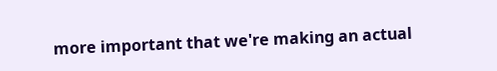more important that we're making an actual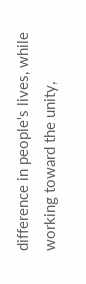difference in people's lives, while working toward the unity,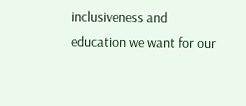inclusiveness and education we want for our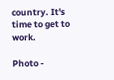country. It's time to get to work.

Photo -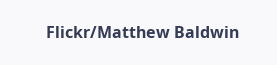Flickr/Matthew Baldwin